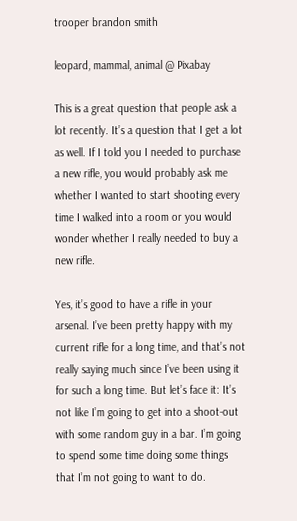trooper brandon smith

leopard, mammal, animal @ Pixabay

This is a great question that people ask a lot recently. It’s a question that I get a lot as well. If I told you I needed to purchase a new rifle, you would probably ask me whether I wanted to start shooting every time I walked into a room or you would wonder whether I really needed to buy a new rifle.

Yes, it’s good to have a rifle in your arsenal. I’ve been pretty happy with my current rifle for a long time, and that’s not really saying much since I’ve been using it for such a long time. But let’s face it: It’s not like I’m going to get into a shoot-out with some random guy in a bar. I’m going to spend some time doing some things that I’m not going to want to do.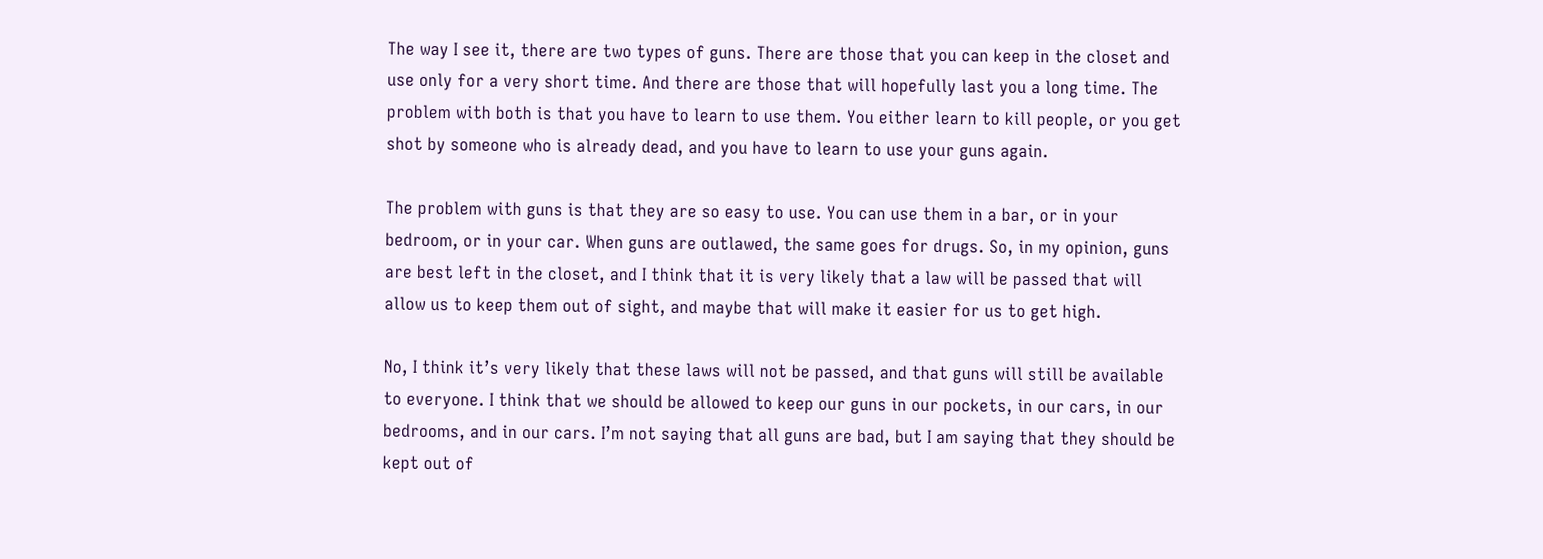The way I see it, there are two types of guns. There are those that you can keep in the closet and use only for a very short time. And there are those that will hopefully last you a long time. The problem with both is that you have to learn to use them. You either learn to kill people, or you get shot by someone who is already dead, and you have to learn to use your guns again.

The problem with guns is that they are so easy to use. You can use them in a bar, or in your bedroom, or in your car. When guns are outlawed, the same goes for drugs. So, in my opinion, guns are best left in the closet, and I think that it is very likely that a law will be passed that will allow us to keep them out of sight, and maybe that will make it easier for us to get high.

No, I think it’s very likely that these laws will not be passed, and that guns will still be available to everyone. I think that we should be allowed to keep our guns in our pockets, in our cars, in our bedrooms, and in our cars. I’m not saying that all guns are bad, but I am saying that they should be kept out of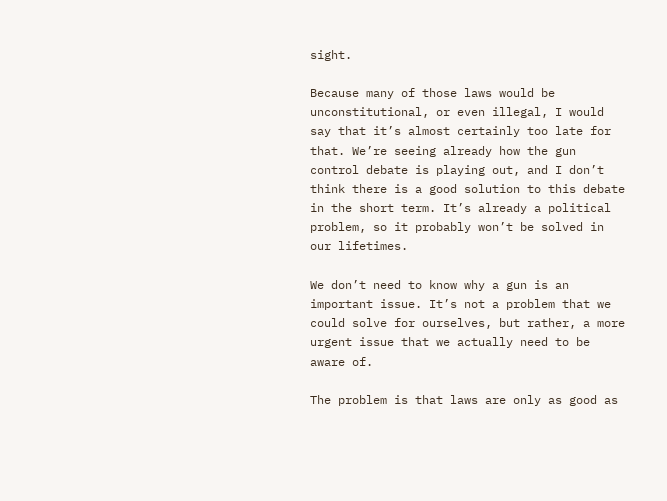sight.

Because many of those laws would be unconstitutional, or even illegal, I would say that it’s almost certainly too late for that. We’re seeing already how the gun control debate is playing out, and I don’t think there is a good solution to this debate in the short term. It’s already a political problem, so it probably won’t be solved in our lifetimes.

We don’t need to know why a gun is an important issue. It’s not a problem that we could solve for ourselves, but rather, a more urgent issue that we actually need to be aware of.

The problem is that laws are only as good as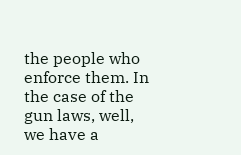the people who enforce them. In the case of the gun laws, well, we have a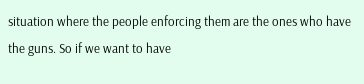situation where the people enforcing them are the ones who have the guns. So if we want to have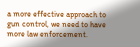a more effective approach to gun control, we need to have more law enforcement.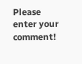Please enter your comment!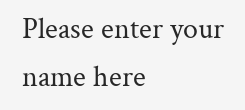Please enter your name here